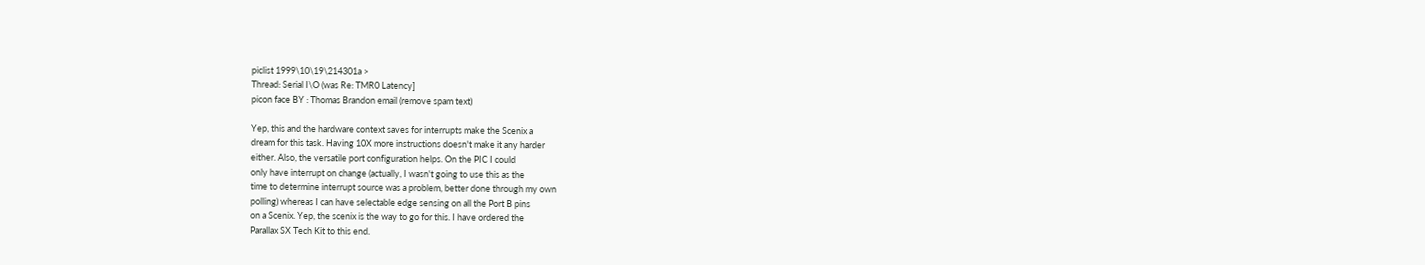piclist 1999\10\19\214301a >
Thread: Serial I\O (was Re: TMR0 Latency]
picon face BY : Thomas Brandon email (remove spam text)

Yep, this and the hardware context saves for interrupts make the Scenix a
dream for this task. Having 10X more instructions doesn't make it any harder
either. Also, the versatile port configuration helps. On the PIC I could
only have interrupt on change (actually, I wasn't going to use this as the
time to determine interrupt source was a problem, better done through my own
polling) whereas I can have selectable edge sensing on all the Port B pins
on a Scenix. Yep, the scenix is the way to go for this. I have ordered the
Parallax SX Tech Kit to this end.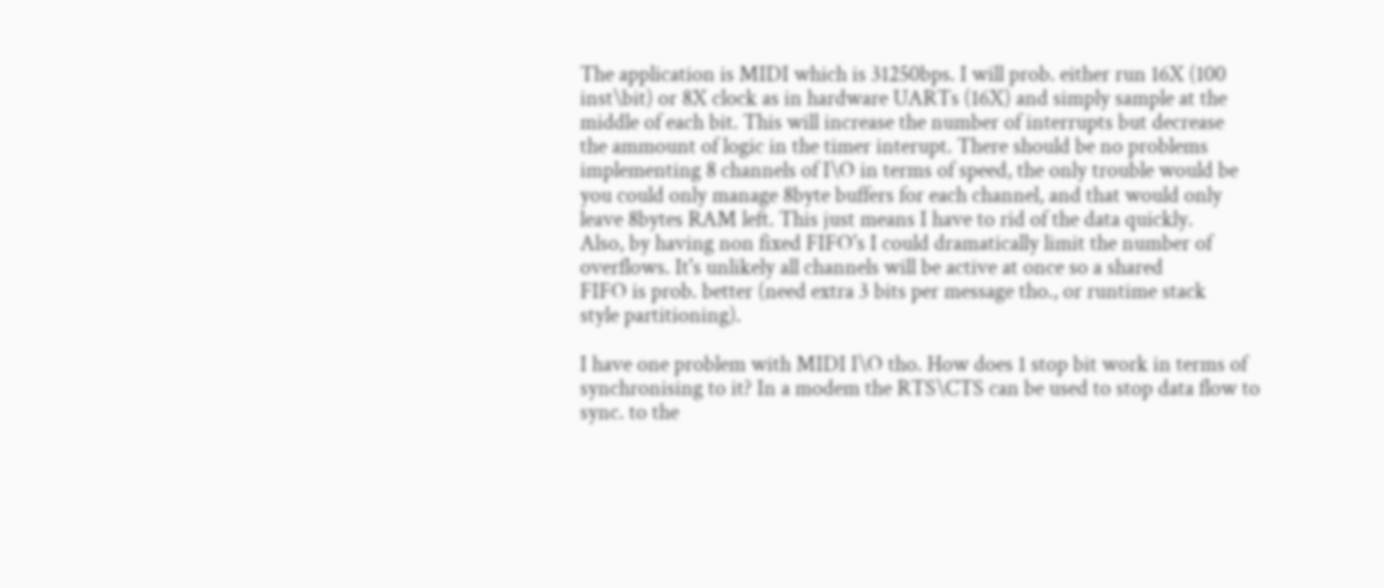The application is MIDI which is 31250bps. I will prob. either run 16X (100
inst\bit) or 8X clock as in hardware UARTs (16X) and simply sample at the
middle of each bit. This will increase the number of interrupts but decrease
the ammount of logic in the timer interupt. There should be no problems
implementing 8 channels of I\O in terms of speed, the only trouble would be
you could only manage 8byte buffers for each channel, and that would only
leave 8bytes RAM left. This just means I have to rid of the data quickly.
Also, by having non fixed FIFO's I could dramatically limit the number of
overflows. It's unlikely all channels will be active at once so a shared
FIFO is prob. better (need extra 3 bits per message tho., or runtime stack
style partitioning).

I have one problem with MIDI I\O tho. How does 1 stop bit work in terms of
synchronising to it? In a modem the RTS\CTS can be used to stop data flow to
sync. to the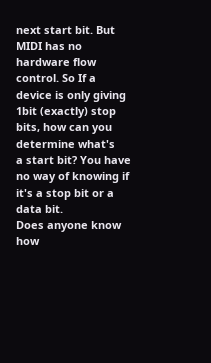next start bit. But MIDI has no hardware flow control. So If a
device is only giving 1bit (exactly) stop bits, how can you determine what's
a start bit? You have no way of knowing if it's a stop bit or a data bit.
Does anyone know how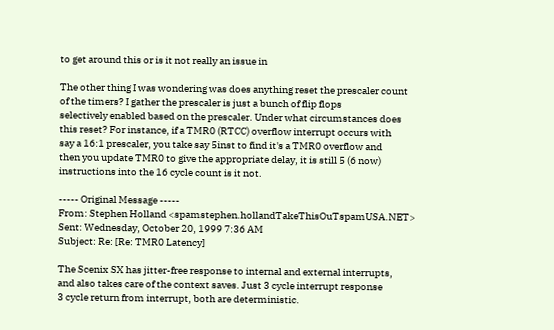to get around this or is it not really an issue in

The other thing I was wondering was does anything reset the prescaler count
of the timers? I gather the prescaler is just a bunch of flip flops
selectively enabled based on the prescaler. Under what circumstances does
this reset? For instance, if a TMR0 (RTCC) overflow interrupt occurs with
say a 16:1 prescaler, you take say 5inst to find it's a TMR0 overflow and
then you update TMR0 to give the appropriate delay, it is still 5 (6 now)
instructions into the 16 cycle count is it not.

----- Original Message -----
From: Stephen Holland <spamstephen.hollandTakeThisOuTspamUSA.NET>
Sent: Wednesday, October 20, 1999 7:36 AM
Subject: Re: [Re: TMR0 Latency]

The Scenix SX has jitter-free response to internal and external interrupts,
and also takes care of the context saves. Just 3 cycle interrupt response
3 cycle return from interrupt, both are deterministic.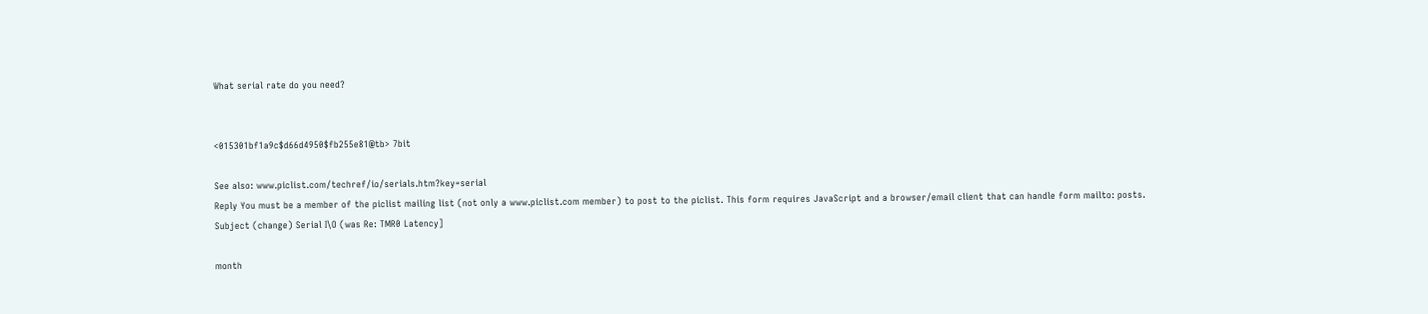What serial rate do you need?


<015301bf1a9c$d66d4950$fb255e81@tb> 7bit

See also: www.piclist.com/techref/io/serials.htm?key=serial
Reply You must be a member of the piclist mailing list (not only a www.piclist.com member) to post to the piclist. This form requires JavaScript and a browser/email client that can handle form mailto: posts.
Subject (change) Serial I\O (was Re: TMR0 Latency]

month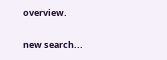overview.

new search...